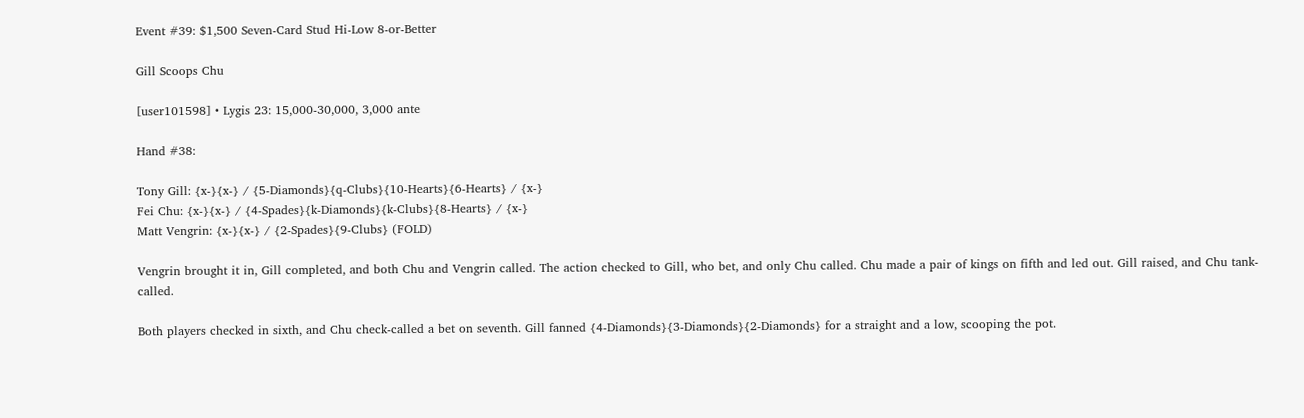Event #39: $1,500 Seven-Card Stud Hi-Low 8-or-Better

Gill Scoops Chu

[user101598] • Lygis 23: 15,000-30,000, 3,000 ante

Hand #38:

Tony Gill: {x-}{x-} / {5-Diamonds}{q-Clubs}{10-Hearts}{6-Hearts} / {x-}
Fei Chu: {x-}{x-} / {4-Spades}{k-Diamonds}{k-Clubs}{8-Hearts} / {x-}
Matt Vengrin: {x-}{x-} / {2-Spades}{9-Clubs} (FOLD)

Vengrin brought it in, Gill completed, and both Chu and Vengrin called. The action checked to Gill, who bet, and only Chu called. Chu made a pair of kings on fifth and led out. Gill raised, and Chu tank-called.

Both players checked in sixth, and Chu check-called a bet on seventh. Gill fanned {4-Diamonds}{3-Diamonds}{2-Diamonds} for a straight and a low, scooping the pot.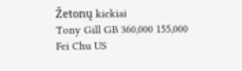Žetonų kiekiai
Tony Gill GB 360,000 155,000
Fei Chu US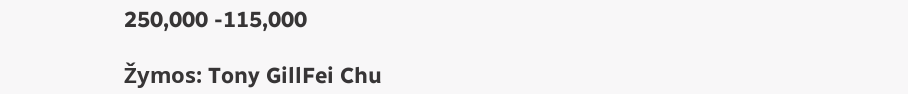250,000 -115,000

Žymos: Tony GillFei Chu